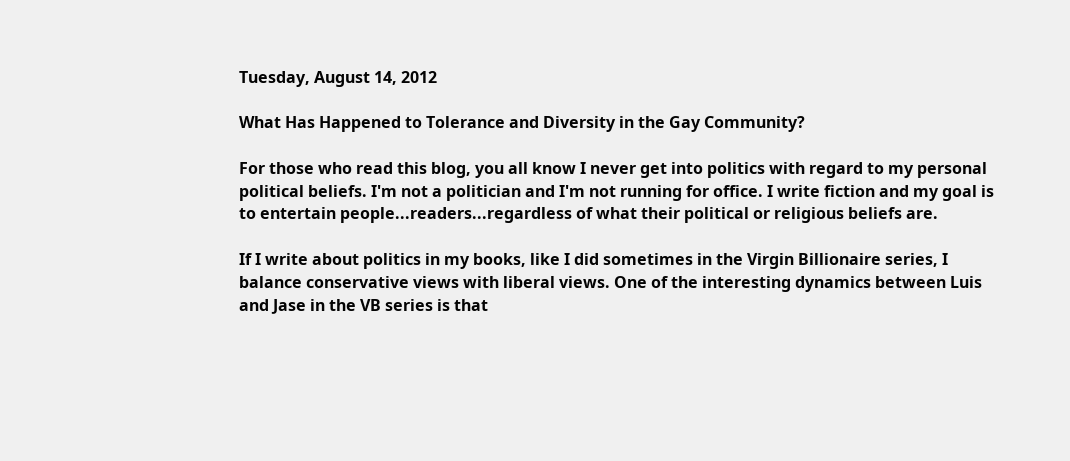Tuesday, August 14, 2012

What Has Happened to Tolerance and Diversity in the Gay Community?

For those who read this blog, you all know I never get into politics with regard to my personal political beliefs. I'm not a politician and I'm not running for office. I write fiction and my goal is to entertain people...readers...regardless of what their political or religious beliefs are.

If I write about politics in my books, like I did sometimes in the Virgin Billionaire series, I balance conservative views with liberal views. One of the interesting dynamics between Luis and Jase in the VB series is that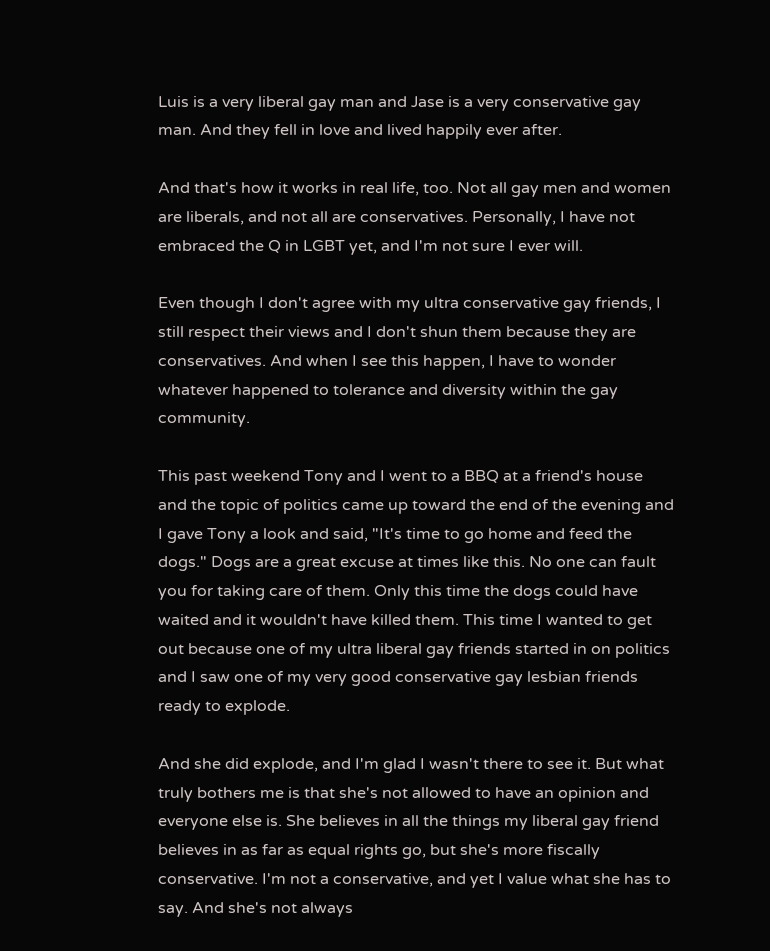Luis is a very liberal gay man and Jase is a very conservative gay man. And they fell in love and lived happily ever after.

And that's how it works in real life, too. Not all gay men and women are liberals, and not all are conservatives. Personally, I have not embraced the Q in LGBT yet, and I'm not sure I ever will.

Even though I don't agree with my ultra conservative gay friends, I still respect their views and I don't shun them because they are conservatives. And when I see this happen, I have to wonder whatever happened to tolerance and diversity within the gay community.

This past weekend Tony and I went to a BBQ at a friend's house and the topic of politics came up toward the end of the evening and I gave Tony a look and said, "It's time to go home and feed the dogs." Dogs are a great excuse at times like this. No one can fault you for taking care of them. Only this time the dogs could have waited and it wouldn't have killed them. This time I wanted to get out because one of my ultra liberal gay friends started in on politics and I saw one of my very good conservative gay lesbian friends ready to explode.

And she did explode, and I'm glad I wasn't there to see it. But what truly bothers me is that she's not allowed to have an opinion and everyone else is. She believes in all the things my liberal gay friend believes in as far as equal rights go, but she's more fiscally conservative. I'm not a conservative, and yet I value what she has to say. And she's not always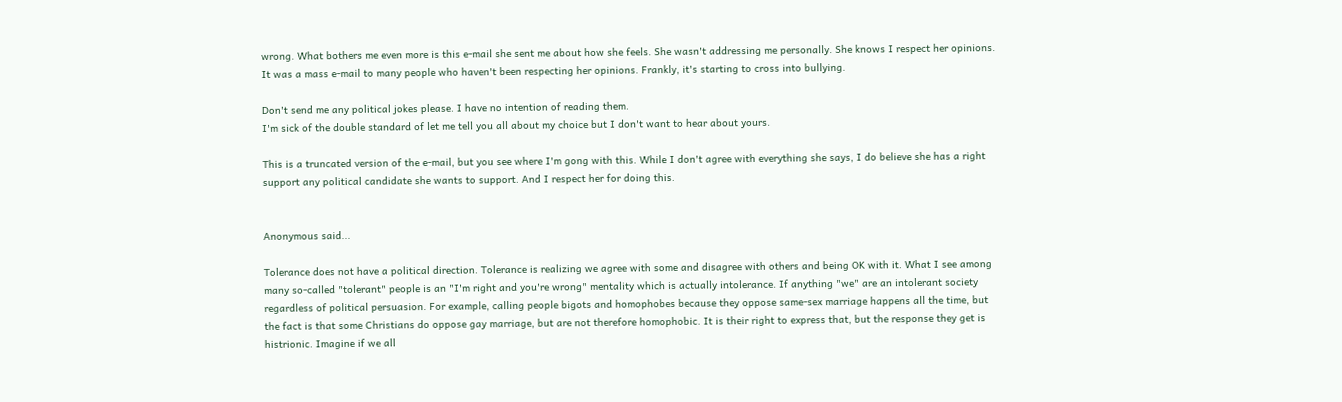wrong. What bothers me even more is this e-mail she sent me about how she feels. She wasn't addressing me personally. She knows I respect her opinions. It was a mass e-mail to many people who haven't been respecting her opinions. Frankly, it's starting to cross into bullying.

Don't send me any political jokes please. I have no intention of reading them.
I'm sick of the double standard of let me tell you all about my choice but I don't want to hear about yours.

This is a truncated version of the e-mail, but you see where I'm gong with this. While I don't agree with everything she says, I do believe she has a right support any political candidate she wants to support. And I respect her for doing this.


Anonymous said...

Tolerance does not have a political direction. Tolerance is realizing we agree with some and disagree with others and being OK with it. What I see among many so-called "tolerant" people is an "I'm right and you're wrong" mentality which is actually intolerance. If anything "we" are an intolerant society regardless of political persuasion. For example, calling people bigots and homophobes because they oppose same-sex marriage happens all the time, but the fact is that some Christians do oppose gay marriage, but are not therefore homophobic. It is their right to express that, but the response they get is histrionic. Imagine if we all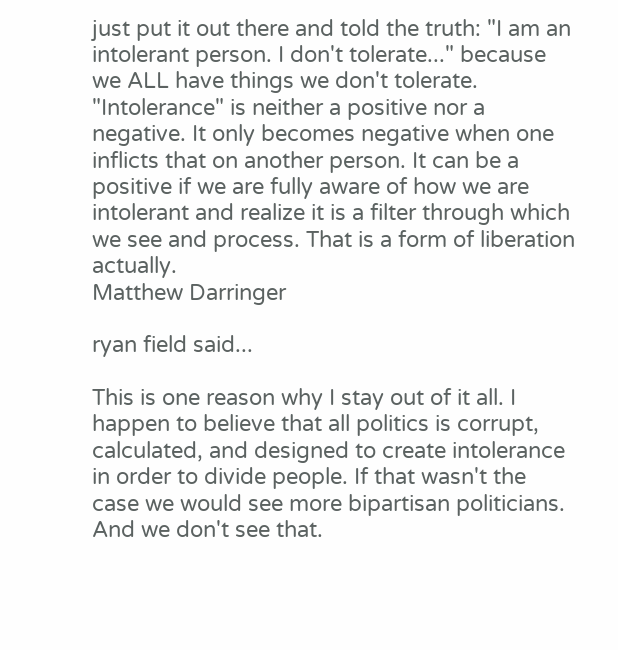just put it out there and told the truth: "I am an intolerant person. I don't tolerate..." because we ALL have things we don't tolerate. "Intolerance" is neither a positive nor a negative. It only becomes negative when one inflicts that on another person. It can be a positive if we are fully aware of how we are intolerant and realize it is a filter through which we see and process. That is a form of liberation actually.
Matthew Darringer

ryan field said...

This is one reason why I stay out of it all. I happen to believe that all politics is corrupt, calculated, and designed to create intolerance in order to divide people. If that wasn't the case we would see more bipartisan politicians. And we don't see that.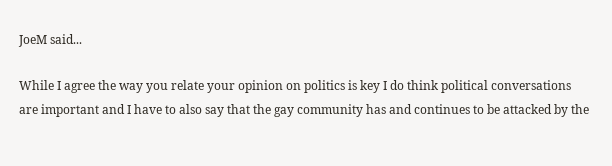JoeM said...

While I agree the way you relate your opinion on politics is key I do think political conversations are important and I have to also say that the gay community has and continues to be attacked by the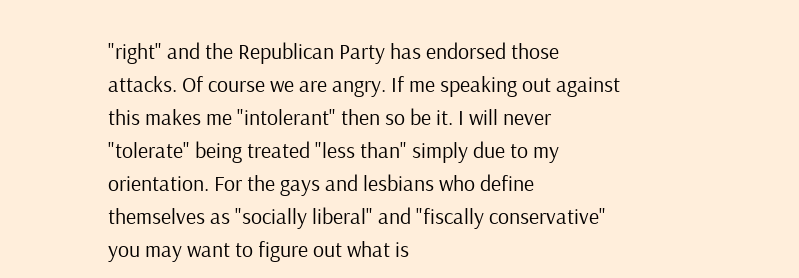"right" and the Republican Party has endorsed those attacks. Of course we are angry. If me speaking out against this makes me "intolerant" then so be it. I will never "tolerate" being treated "less than" simply due to my orientation. For the gays and lesbians who define themselves as "socially liberal" and "fiscally conservative" you may want to figure out what is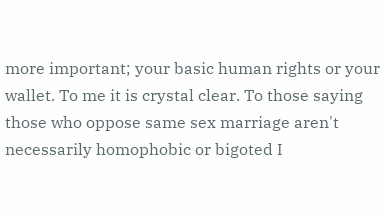more important; your basic human rights or your wallet. To me it is crystal clear. To those saying those who oppose same sex marriage aren't necessarily homophobic or bigoted I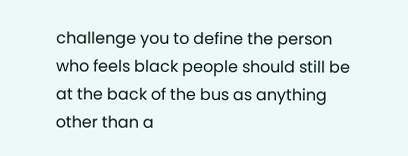challenge you to define the person who feels black people should still be at the back of the bus as anything other than a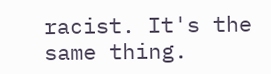racist. It's the same thing.